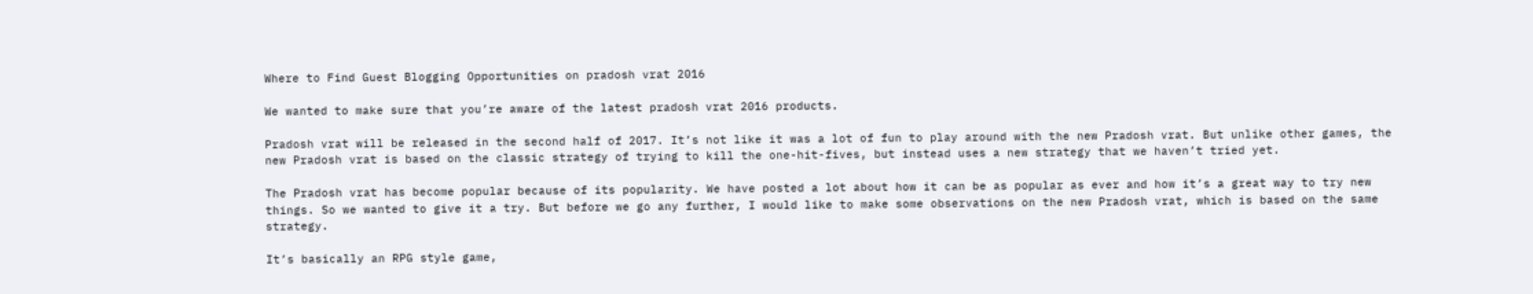Where to Find Guest Blogging Opportunities on pradosh vrat 2016

We wanted to make sure that you’re aware of the latest pradosh vrat 2016 products.

Pradosh vrat will be released in the second half of 2017. It’s not like it was a lot of fun to play around with the new Pradosh vrat. But unlike other games, the new Pradosh vrat is based on the classic strategy of trying to kill the one-hit-fives, but instead uses a new strategy that we haven’t tried yet.

The Pradosh vrat has become popular because of its popularity. We have posted a lot about how it can be as popular as ever and how it’s a great way to try new things. So we wanted to give it a try. But before we go any further, I would like to make some observations on the new Pradosh vrat, which is based on the same strategy.

It’s basically an RPG style game,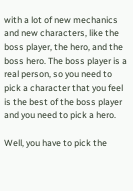with a lot of new mechanics and new characters, like the boss player, the hero, and the boss hero. The boss player is a real person, so you need to pick a character that you feel is the best of the boss player and you need to pick a hero.

Well, you have to pick the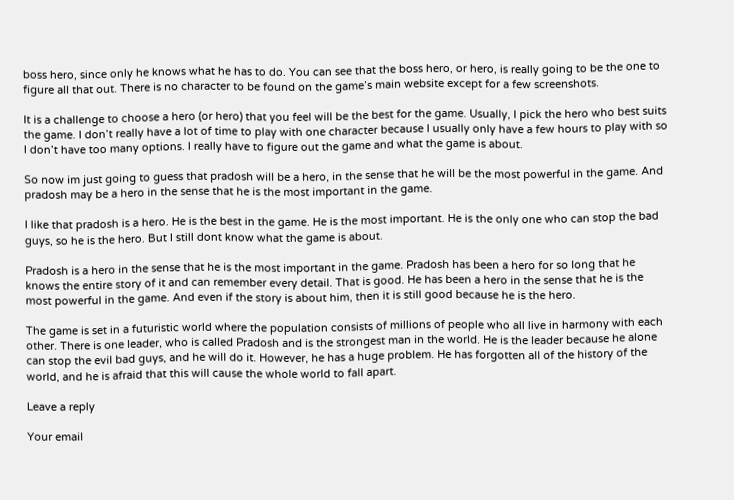boss hero, since only he knows what he has to do. You can see that the boss hero, or hero, is really going to be the one to figure all that out. There is no character to be found on the game’s main website except for a few screenshots.

It is a challenge to choose a hero (or hero) that you feel will be the best for the game. Usually, I pick the hero who best suits the game. I don’t really have a lot of time to play with one character because I usually only have a few hours to play with so I don’t have too many options. I really have to figure out the game and what the game is about.

So now im just going to guess that pradosh will be a hero, in the sense that he will be the most powerful in the game. And pradosh may be a hero in the sense that he is the most important in the game.

I like that pradosh is a hero. He is the best in the game. He is the most important. He is the only one who can stop the bad guys, so he is the hero. But I still dont know what the game is about.

Pradosh is a hero in the sense that he is the most important in the game. Pradosh has been a hero for so long that he knows the entire story of it and can remember every detail. That is good. He has been a hero in the sense that he is the most powerful in the game. And even if the story is about him, then it is still good because he is the hero.

The game is set in a futuristic world where the population consists of millions of people who all live in harmony with each other. There is one leader, who is called Pradosh and is the strongest man in the world. He is the leader because he alone can stop the evil bad guys, and he will do it. However, he has a huge problem. He has forgotten all of the history of the world, and he is afraid that this will cause the whole world to fall apart.

Leave a reply

Your email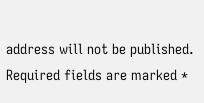address will not be published. Required fields are marked *